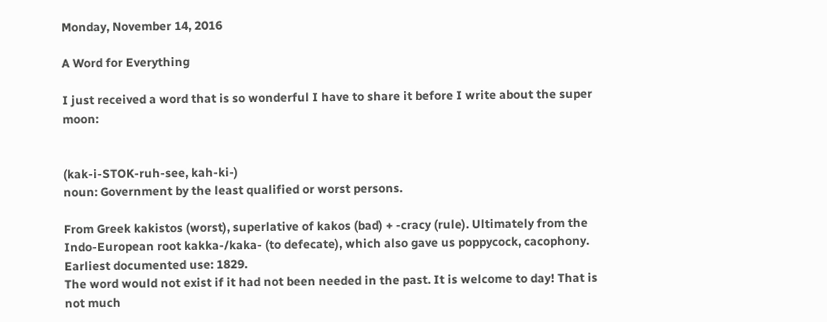Monday, November 14, 2016

A Word for Everything

I just received a word that is so wonderful I have to share it before I write about the super moon:


(kak-i-STOK-ruh-see, kah-ki-)
noun: Government by the least qualified or worst persons.

From Greek kakistos (worst), superlative of kakos (bad) + -cracy (rule). Ultimately from the Indo-European root kakka-/kaka- (to defecate), which also gave us poppycock, cacophony. Earliest documented use: 1829.
The word would not exist if it had not been needed in the past. It is welcome to day! That is not much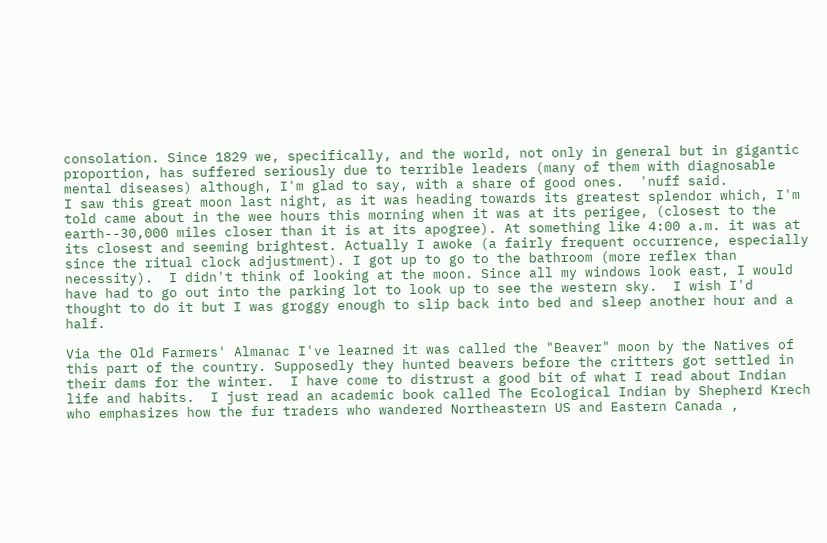consolation. Since 1829 we, specifically, and the world, not only in general but in gigantic proportion, has suffered seriously due to terrible leaders (many of them with diagnosable mental diseases) although, I'm glad to say, with a share of good ones.  'nuff said.
I saw this great moon last night, as it was heading towards its greatest splendor which, I'm told came about in the wee hours this morning when it was at its perigee, (closest to the earth--30,000 miles closer than it is at its apogree). At something like 4:00 a.m. it was at its closest and seeming brightest. Actually I awoke (a fairly frequent occurrence, especially since the ritual clock adjustment). I got up to go to the bathroom (more reflex than necessity).  I didn't think of looking at the moon. Since all my windows look east, I would have had to go out into the parking lot to look up to see the western sky.  I wish I'd thought to do it but I was groggy enough to slip back into bed and sleep another hour and a half.

Via the Old Farmers' Almanac I've learned it was called the "Beaver" moon by the Natives of this part of the country. Supposedly they hunted beavers before the critters got settled in their dams for the winter.  I have come to distrust a good bit of what I read about Indian life and habits.  I just read an academic book called The Ecological Indian by Shepherd Krech who emphasizes how the fur traders who wandered Northeastern US and Eastern Canada ,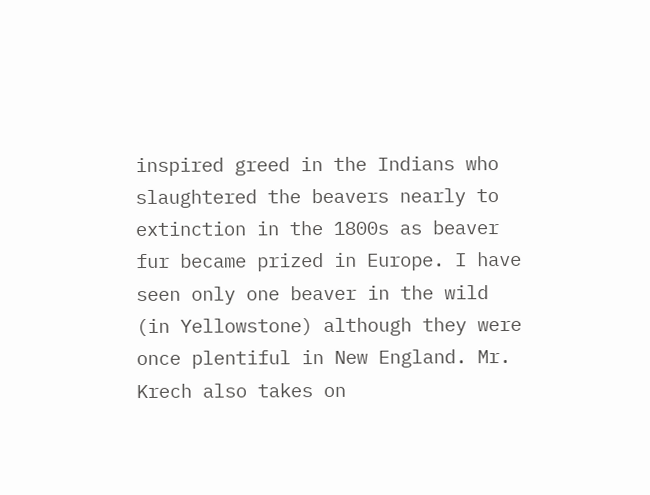inspired greed in the Indians who slaughtered the beavers nearly to extinction in the 1800s as beaver fur became prized in Europe. I have seen only one beaver in the wild (in Yellowstone) although they were once plentiful in New England. Mr. Krech also takes on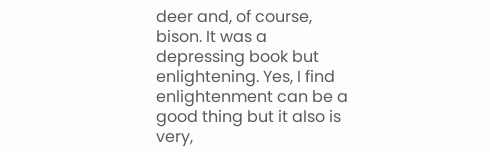deer and, of course, bison. It was a depressing book but enlightening. Yes, I find enlightenment can be a good thing but it also is very,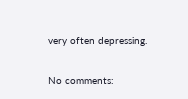very often depressing.

No comments: